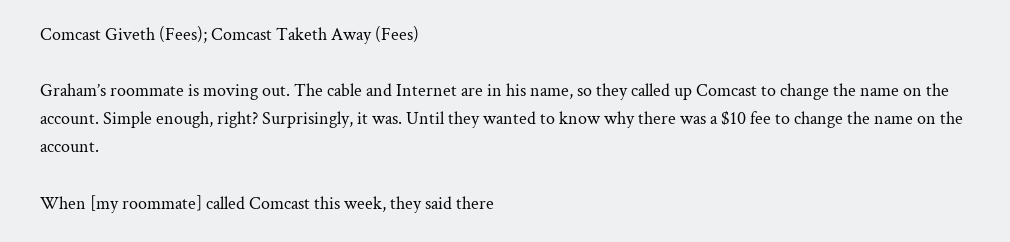Comcast Giveth (Fees); Comcast Taketh Away (Fees)

Graham’s roommate is moving out. The cable and Internet are in his name, so they called up Comcast to change the name on the account. Simple enough, right? Surprisingly, it was. Until they wanted to know why there was a $10 fee to change the name on the account.

When [my roommate] called Comcast this week, they said there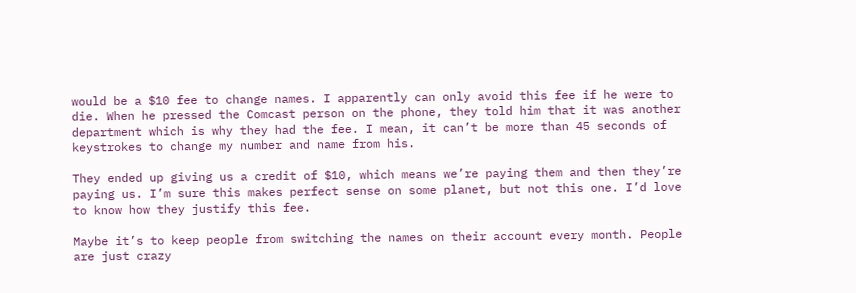would be a $10 fee to change names. I apparently can only avoid this fee if he were to die. When he pressed the Comcast person on the phone, they told him that it was another department which is why they had the fee. I mean, it can’t be more than 45 seconds of keystrokes to change my number and name from his.

They ended up giving us a credit of $10, which means we’re paying them and then they’re paying us. I’m sure this makes perfect sense on some planet, but not this one. I’d love to know how they justify this fee.

Maybe it’s to keep people from switching the names on their account every month. People are just crazy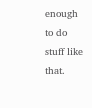enough to do stuff like that.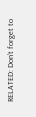RELATED: Don’t forget to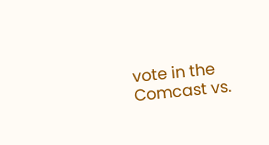vote in the Comcast vs.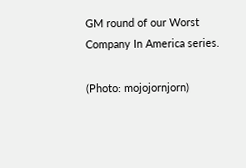GM round of our Worst Company In America series.

(Photo: mojojornjorn)